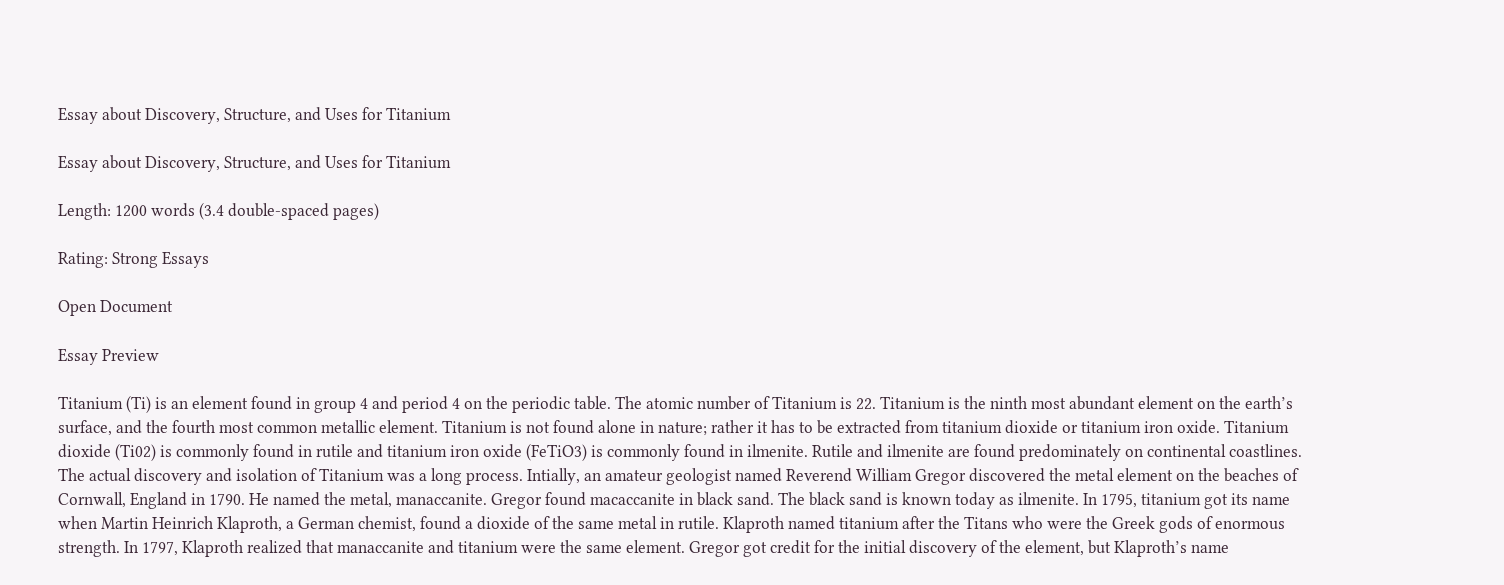Essay about Discovery, Structure, and Uses for Titanium

Essay about Discovery, Structure, and Uses for Titanium

Length: 1200 words (3.4 double-spaced pages)

Rating: Strong Essays

Open Document

Essay Preview

Titanium (Ti) is an element found in group 4 and period 4 on the periodic table. The atomic number of Titanium is 22. Titanium is the ninth most abundant element on the earth’s surface, and the fourth most common metallic element. Titanium is not found alone in nature; rather it has to be extracted from titanium dioxide or titanium iron oxide. Titanium dioxide (Ti02) is commonly found in rutile and titanium iron oxide (FeTiO3) is commonly found in ilmenite. Rutile and ilmenite are found predominately on continental coastlines.
The actual discovery and isolation of Titanium was a long process. Intially, an amateur geologist named Reverend William Gregor discovered the metal element on the beaches of Cornwall, England in 1790. He named the metal, manaccanite. Gregor found macaccanite in black sand. The black sand is known today as ilmenite. In 1795, titanium got its name when Martin Heinrich Klaproth, a German chemist, found a dioxide of the same metal in rutile. Klaproth named titanium after the Titans who were the Greek gods of enormous strength. In 1797, Klaproth realized that manaccanite and titanium were the same element. Gregor got credit for the initial discovery of the element, but Klaproth’s name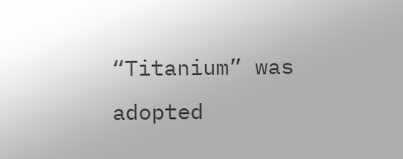“Titanium” was adopted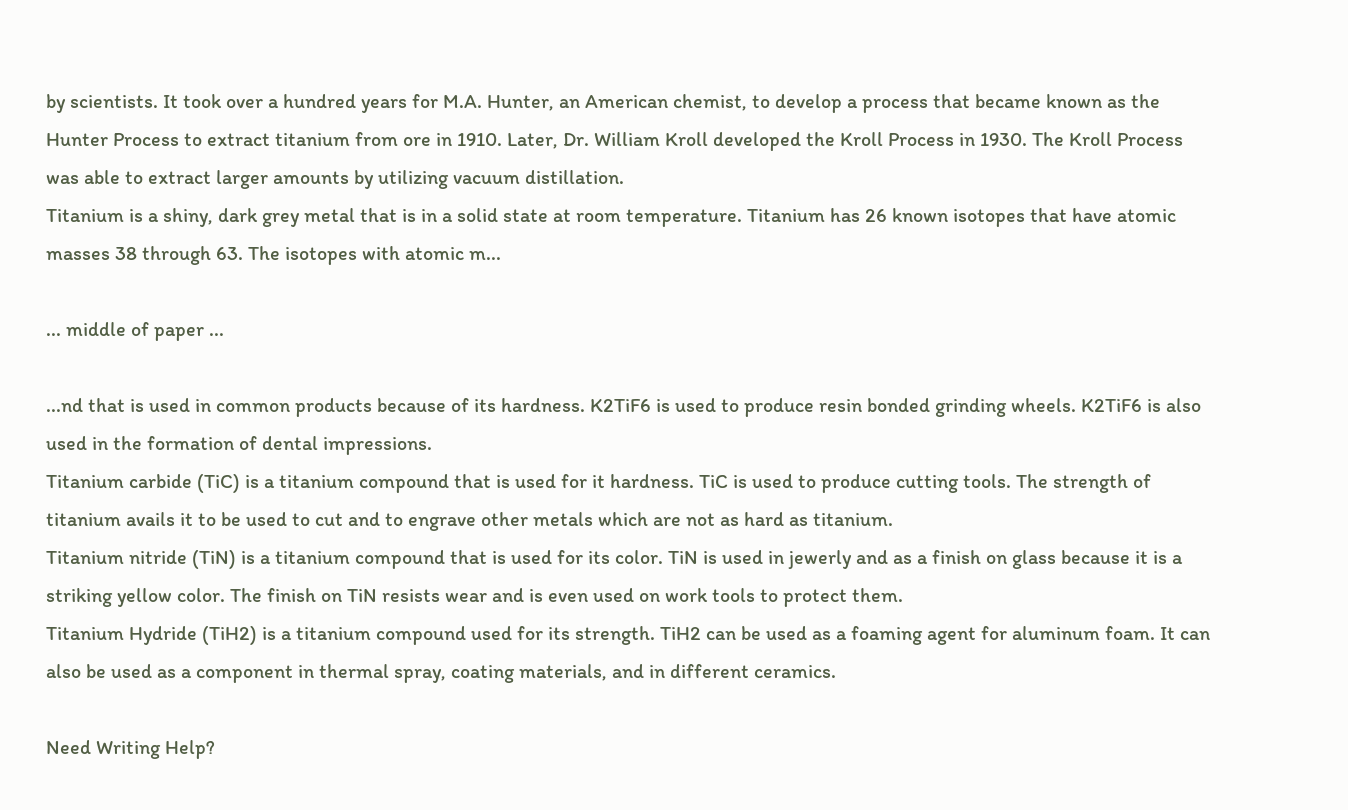by scientists. It took over a hundred years for M.A. Hunter, an American chemist, to develop a process that became known as the Hunter Process to extract titanium from ore in 1910. Later, Dr. William Kroll developed the Kroll Process in 1930. The Kroll Process was able to extract larger amounts by utilizing vacuum distillation.
Titanium is a shiny, dark grey metal that is in a solid state at room temperature. Titanium has 26 known isotopes that have atomic masses 38 through 63. The isotopes with atomic m...

... middle of paper ...

...nd that is used in common products because of its hardness. K2TiF6 is used to produce resin bonded grinding wheels. K2TiF6 is also used in the formation of dental impressions.
Titanium carbide (TiC) is a titanium compound that is used for it hardness. TiC is used to produce cutting tools. The strength of titanium avails it to be used to cut and to engrave other metals which are not as hard as titanium.
Titanium nitride (TiN) is a titanium compound that is used for its color. TiN is used in jewerly and as a finish on glass because it is a striking yellow color. The finish on TiN resists wear and is even used on work tools to protect them.
Titanium Hydride (TiH2) is a titanium compound used for its strength. TiH2 can be used as a foaming agent for aluminum foam. It can also be used as a component in thermal spray, coating materials, and in different ceramics.

Need Writing Help?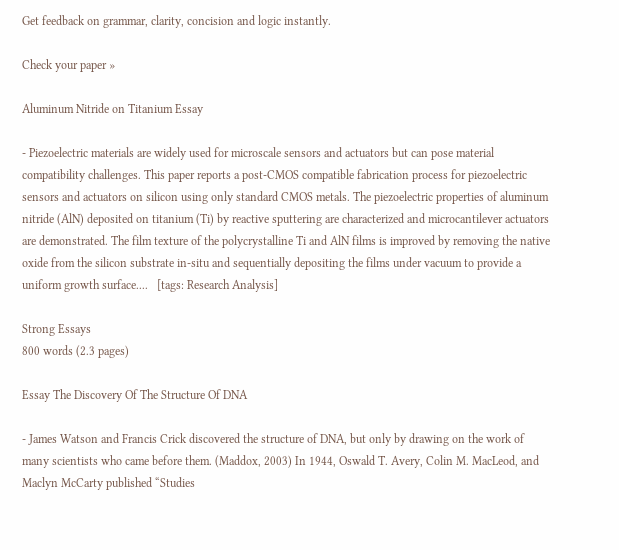Get feedback on grammar, clarity, concision and logic instantly.

Check your paper »

Aluminum Nitride on Titanium Essay

- Piezoelectric materials are widely used for microscale sensors and actuators but can pose material compatibility challenges. This paper reports a post-CMOS compatible fabrication process for piezoelectric sensors and actuators on silicon using only standard CMOS metals. The piezoelectric properties of aluminum nitride (AlN) deposited on titanium (Ti) by reactive sputtering are characterized and microcantilever actuators are demonstrated. The film texture of the polycrystalline Ti and AlN films is improved by removing the native oxide from the silicon substrate in-situ and sequentially depositing the films under vacuum to provide a uniform growth surface....   [tags: Research Analysis]

Strong Essays
800 words (2.3 pages)

Essay The Discovery Of The Structure Of DNA

- James Watson and Francis Crick discovered the structure of DNA, but only by drawing on the work of many scientists who came before them. (Maddox, 2003) In 1944, Oswald T. Avery, Colin M. MacLeod, and Maclyn McCarty published “Studies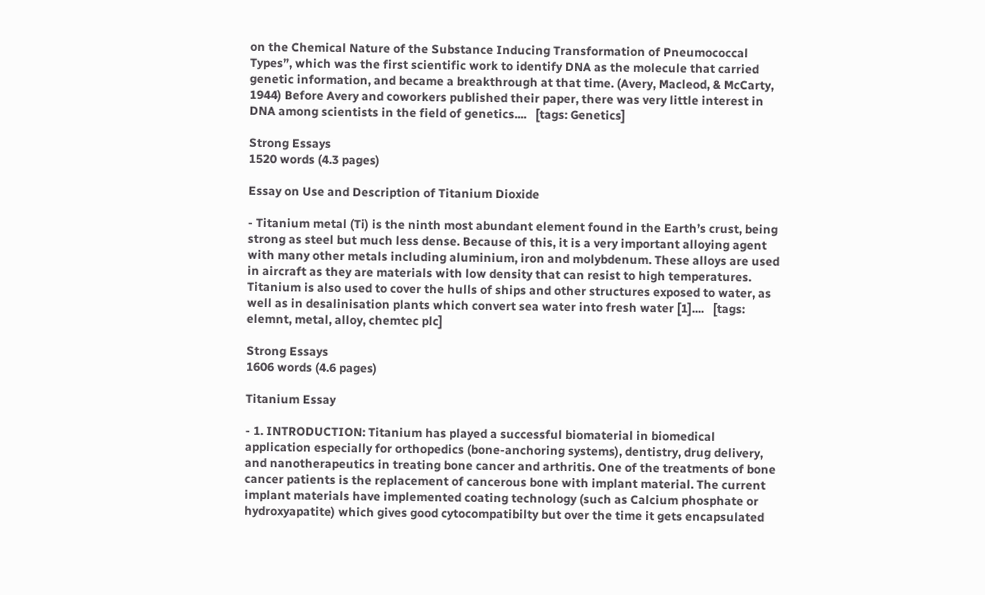on the Chemical Nature of the Substance Inducing Transformation of Pneumococcal Types”, which was the first scientific work to identify DNA as the molecule that carried genetic information, and became a breakthrough at that time. (Avery, Macleod, & McCarty, 1944) Before Avery and coworkers published their paper, there was very little interest in DNA among scientists in the field of genetics....   [tags: Genetics]

Strong Essays
1520 words (4.3 pages)

Essay on Use and Description of Titanium Dioxide

- Titanium metal (Ti) is the ninth most abundant element found in the Earth’s crust, being strong as steel but much less dense. Because of this, it is a very important alloying agent with many other metals including aluminium, iron and molybdenum. These alloys are used in aircraft as they are materials with low density that can resist to high temperatures. Titanium is also used to cover the hulls of ships and other structures exposed to water, as well as in desalinisation plants which convert sea water into fresh water [1]....   [tags: elemnt, metal, alloy, chemtec plc]

Strong Essays
1606 words (4.6 pages)

Titanium Essay

- 1. INTRODUCTION: Titanium has played a successful biomaterial in biomedical application especially for orthopedics (bone-anchoring systems), dentistry, drug delivery, and nanotherapeutics in treating bone cancer and arthritis. One of the treatments of bone cancer patients is the replacement of cancerous bone with implant material. The current implant materials have implemented coating technology (such as Calcium phosphate or hydroxyapatite) which gives good cytocompatibilty but over the time it gets encapsulated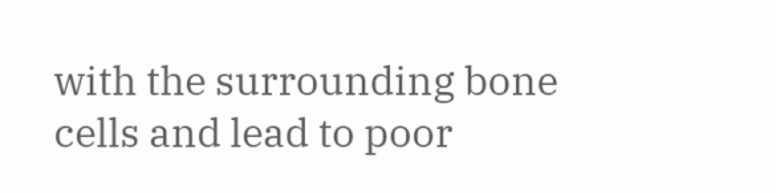with the surrounding bone cells and lead to poor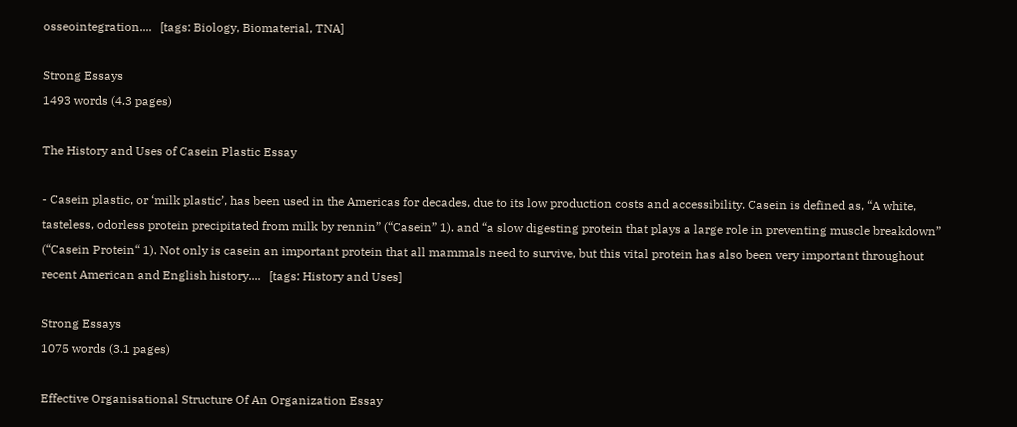osseointegration....   [tags: Biology, Biomaterial, TNA]

Strong Essays
1493 words (4.3 pages)

The History and Uses of Casein Plastic Essay

- Casein plastic, or ‘milk plastic’, has been used in the Americas for decades, due to its low production costs and accessibility. Casein is defined as, “A white, tasteless, odorless protein precipitated from milk by rennin” (“Casein” 1). and “a slow digesting protein that plays a large role in preventing muscle breakdown” (“Casein Protein“ 1). Not only is casein an important protein that all mammals need to survive, but this vital protein has also been very important throughout recent American and English history....   [tags: History and Uses]

Strong Essays
1075 words (3.1 pages)

Effective Organisational Structure Of An Organization Essay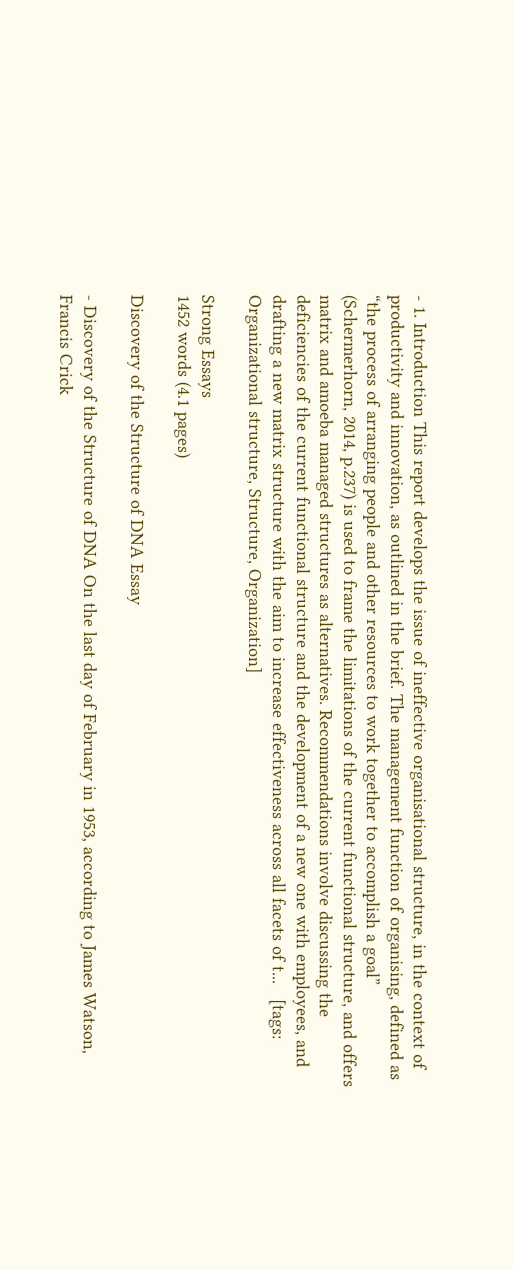- 1. Introduction This report develops the issue of ineffective organisational structure, in the context of productivity and innovation, as outlined in the brief. The management function of organising, defined as “the process of arranging people and other resources to work together to accomplish a goal” (Schermerhorn, 2014, p.237) is used to frame the limitations of the current functional structure, and offers matrix and amoeba managed structures as alternatives. Recommendations involve discussing the deficiencies of the current functional structure and the development of a new one with employees, and drafting a new matrix structure with the aim to increase effectiveness across all facets of t...   [tags: Organizational structure, Structure, Organization]

Strong Essays
1452 words (4.1 pages)

Discovery of the Structure of DNA Essay

- Discovery of the Structure of DNA On the last day of February in 1953, according to James Watson, Francis Crick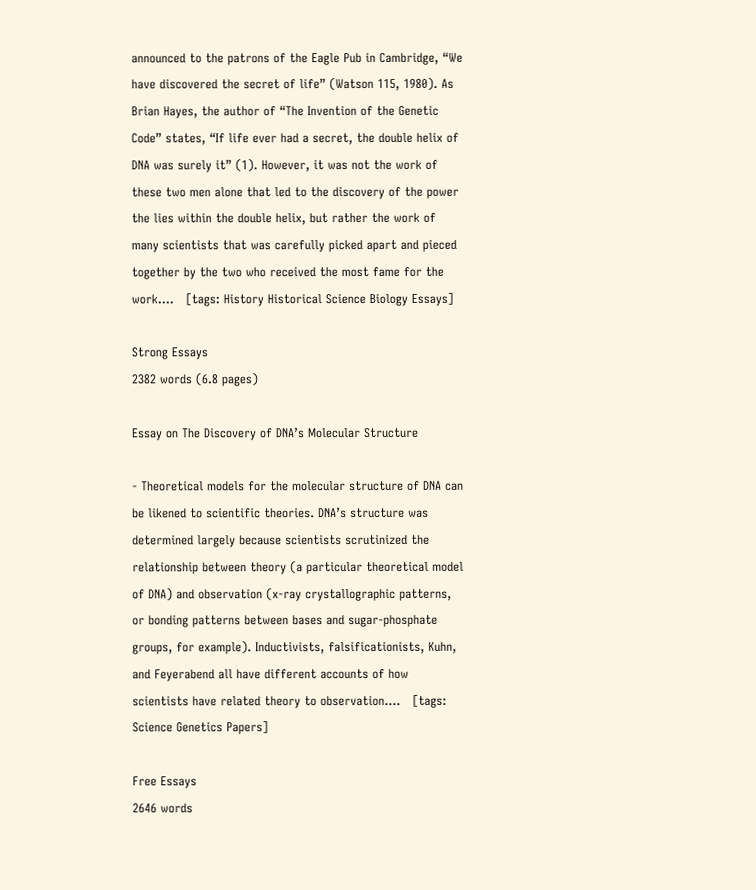announced to the patrons of the Eagle Pub in Cambridge, “We have discovered the secret of life” (Watson 115, 1980). As Brian Hayes, the author of “The Invention of the Genetic Code” states, “If life ever had a secret, the double helix of DNA was surely it” (1). However, it was not the work of these two men alone that led to the discovery of the power the lies within the double helix, but rather the work of many scientists that was carefully picked apart and pieced together by the two who received the most fame for the work....   [tags: History Historical Science Biology Essays]

Strong Essays
2382 words (6.8 pages)

Essay on The Discovery of DNA’s Molecular Structure

- Theoretical models for the molecular structure of DNA can be likened to scientific theories. DNA’s structure was determined largely because scientists scrutinized the relationship between theory (a particular theoretical model of DNA) and observation (x-ray crystallographic patterns, or bonding patterns between bases and sugar-phosphate groups, for example). Inductivists, falsificationists, Kuhn, and Feyerabend all have different accounts of how scientists have related theory to observation....   [tags: Science Genetics Papers]

Free Essays
2646 words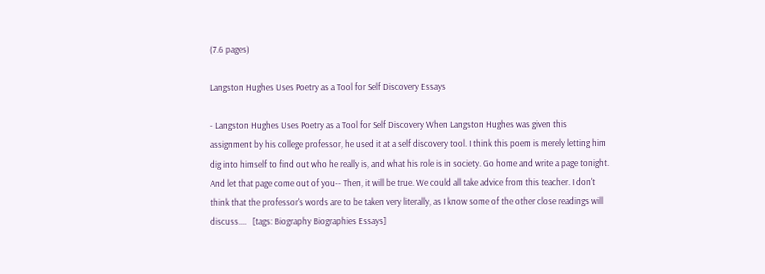(7.6 pages)

Langston Hughes Uses Poetry as a Tool for Self Discovery Essays

- Langston Hughes Uses Poetry as a Tool for Self Discovery When Langston Hughes was given this assignment by his college professor, he used it at a self discovery tool. I think this poem is merely letting him dig into himself to find out who he really is, and what his role is in society. Go home and write a page tonight. And let that page come out of you-- Then, it will be true. We could all take advice from this teacher. I don't think that the professor's words are to be taken very literally, as I know some of the other close readings will discuss....   [tags: Biography Biographies Essays]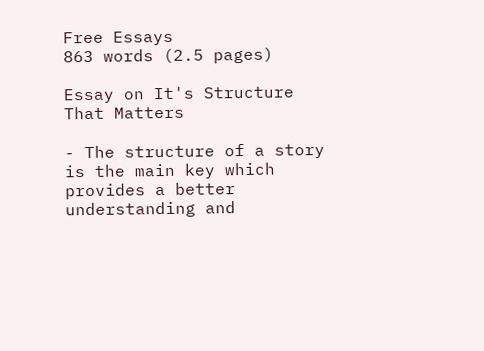Free Essays
863 words (2.5 pages)

Essay on It's Structure That Matters

- The structure of a story is the main key which provides a better understanding and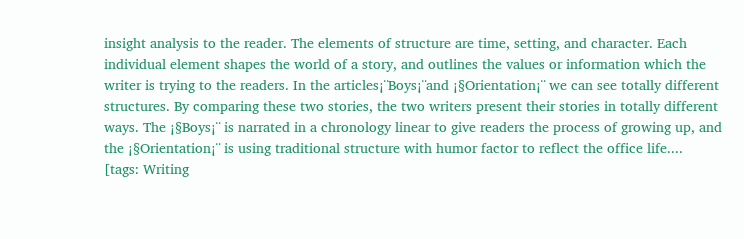insight analysis to the reader. The elements of structure are time, setting, and character. Each individual element shapes the world of a story, and outlines the values or information which the writer is trying to the readers. In the articles¡¨Boys¡¨and ¡§Orientation¡¨ we can see totally different structures. By comparing these two stories, the two writers present their stories in totally different ways. The ¡§Boys¡¨ is narrated in a chronology linear to give readers the process of growing up, and the ¡§Orientation¡¨ is using traditional structure with humor factor to reflect the office life....   [tags: Writing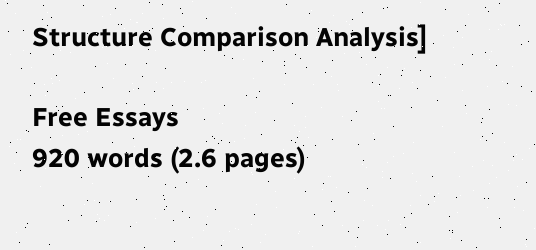Structure Comparison Analysis]

Free Essays
920 words (2.6 pages)